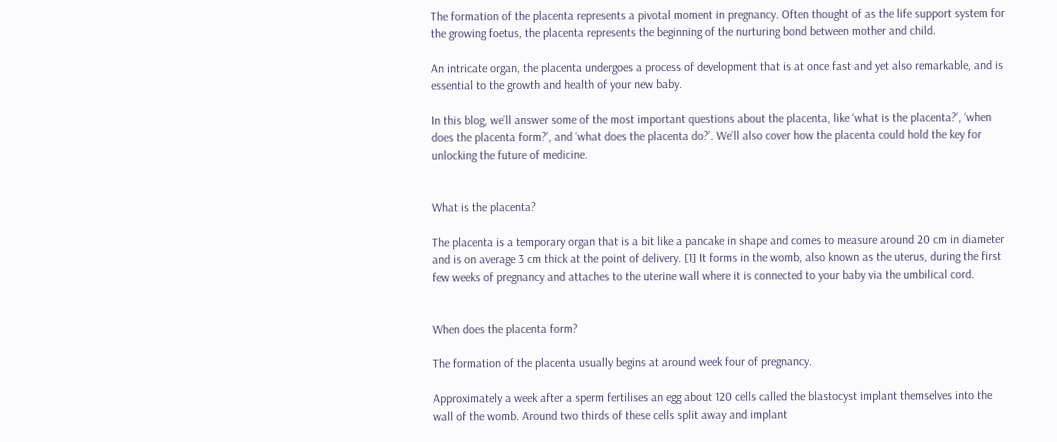The formation of the placenta represents a pivotal moment in pregnancy. Often thought of as the life support system for the growing foetus, the placenta represents the beginning of the nurturing bond between mother and child.

An intricate organ, the placenta undergoes a process of development that is at once fast and yet also remarkable, and is essential to the growth and health of your new baby.

In this blog, we’ll answer some of the most important questions about the placenta, like ‘what is the placenta?’, ‘when does the placenta form?’, and ‘what does the placenta do?’. We’ll also cover how the placenta could hold the key for unlocking the future of medicine.


What is the placenta?

The placenta is a temporary organ that is a bit like a pancake in shape and comes to measure around 20 cm in diameter and is on average 3 cm thick at the point of delivery. [1] It forms in the womb, also known as the uterus, during the first few weeks of pregnancy and attaches to the uterine wall where it is connected to your baby via the umbilical cord.


When does the placenta form?

The formation of the placenta usually begins at around week four of pregnancy.

Approximately a week after a sperm fertilises an egg about 120 cells called the blastocyst implant themselves into the wall of the womb. Around two thirds of these cells split away and implant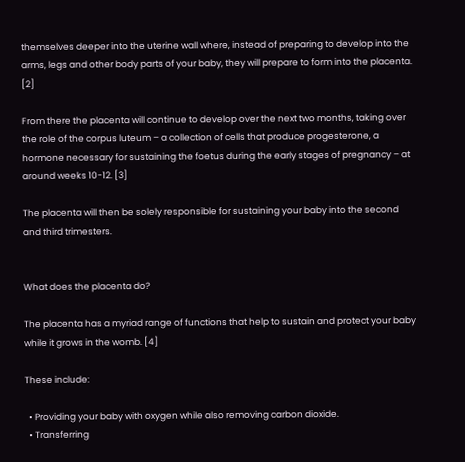themselves deeper into the uterine wall where, instead of preparing to develop into the arms, legs and other body parts of your baby, they will prepare to form into the placenta. [2]

From there the placenta will continue to develop over the next two months, taking over the role of the corpus luteum – a collection of cells that produce progesterone, a hormone necessary for sustaining the foetus during the early stages of pregnancy – at around weeks 10-12. [3]

The placenta will then be solely responsible for sustaining your baby into the second and third trimesters.


What does the placenta do?

The placenta has a myriad range of functions that help to sustain and protect your baby while it grows in the womb. [4]

These include:

  • Providing your baby with oxygen while also removing carbon dioxide.
  • Transferring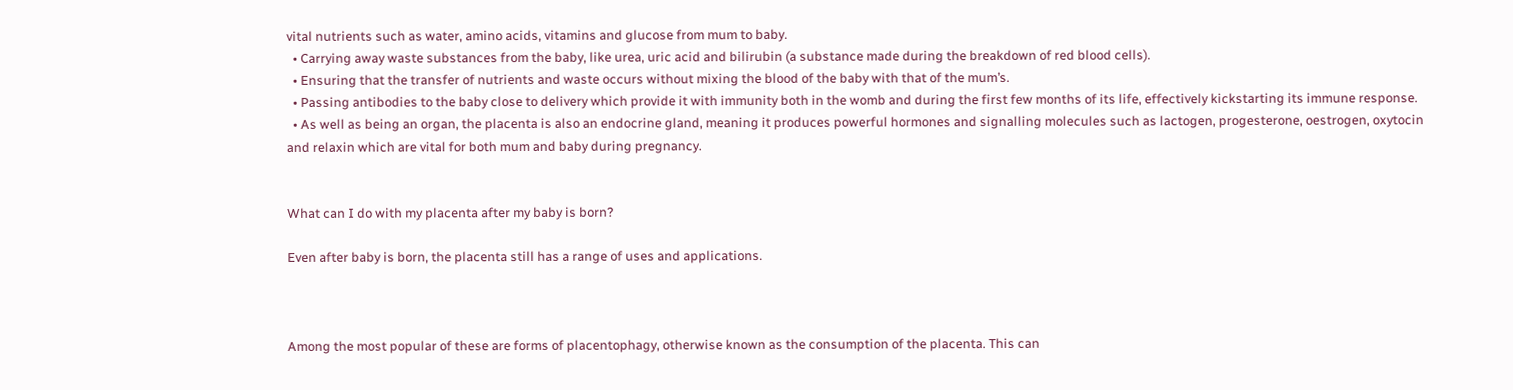vital nutrients such as water, amino acids, vitamins and glucose from mum to baby.
  • Carrying away waste substances from the baby, like urea, uric acid and bilirubin (a substance made during the breakdown of red blood cells).
  • Ensuring that the transfer of nutrients and waste occurs without mixing the blood of the baby with that of the mum’s.
  • Passing antibodies to the baby close to delivery which provide it with immunity both in the womb and during the first few months of its life, effectively kickstarting its immune response.
  • As well as being an organ, the placenta is also an endocrine gland, meaning it produces powerful hormones and signalling molecules such as lactogen, progesterone, oestrogen, oxytocin and relaxin which are vital for both mum and baby during pregnancy.


What can I do with my placenta after my baby is born?

Even after baby is born, the placenta still has a range of uses and applications.



Among the most popular of these are forms of placentophagy, otherwise known as the consumption of the placenta. This can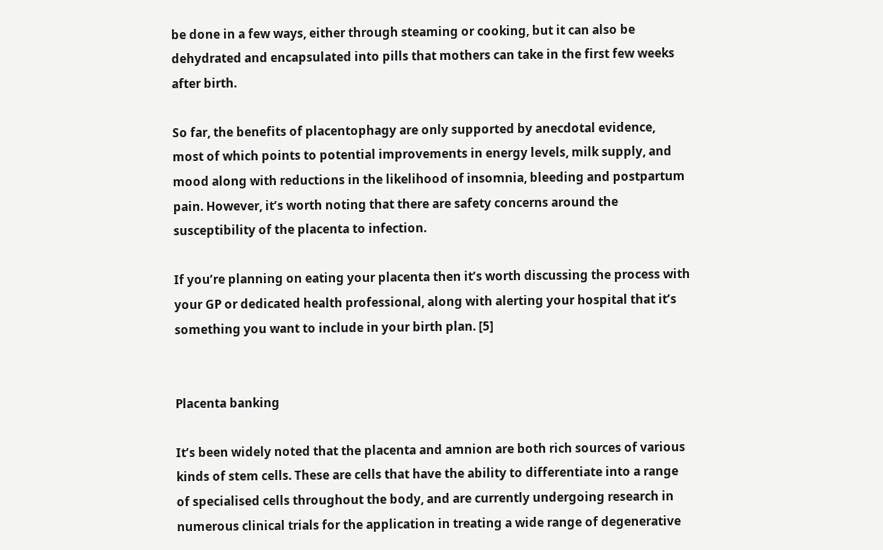be done in a few ways, either through steaming or cooking, but it can also be dehydrated and encapsulated into pills that mothers can take in the first few weeks after birth.

So far, the benefits of placentophagy are only supported by anecdotal evidence, most of which points to potential improvements in energy levels, milk supply, and mood along with reductions in the likelihood of insomnia, bleeding and postpartum pain. However, it’s worth noting that there are safety concerns around the susceptibility of the placenta to infection.

If you’re planning on eating your placenta then it’s worth discussing the process with your GP or dedicated health professional, along with alerting your hospital that it’s something you want to include in your birth plan. [5]


Placenta banking

It’s been widely noted that the placenta and amnion are both rich sources of various kinds of stem cells. These are cells that have the ability to differentiate into a range of specialised cells throughout the body, and are currently undergoing research in numerous clinical trials for the application in treating a wide range of degenerative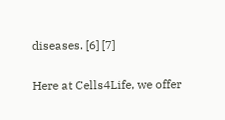diseases. [6] [7]

Here at Cells4Life, we offer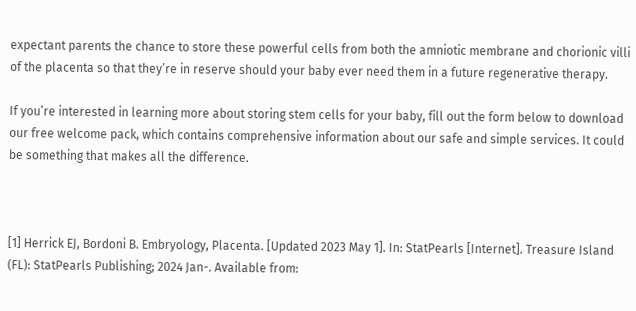expectant parents the chance to store these powerful cells from both the amniotic membrane and chorionic villi of the placenta so that they’re in reserve should your baby ever need them in a future regenerative therapy.

If you’re interested in learning more about storing stem cells for your baby, fill out the form below to download our free welcome pack, which contains comprehensive information about our safe and simple services. It could be something that makes all the difference.



[1] Herrick EJ, Bordoni B. Embryology, Placenta. [Updated 2023 May 1]. In: StatPearls [Internet]. Treasure Island (FL): StatPearls Publishing; 2024 Jan-. Available from: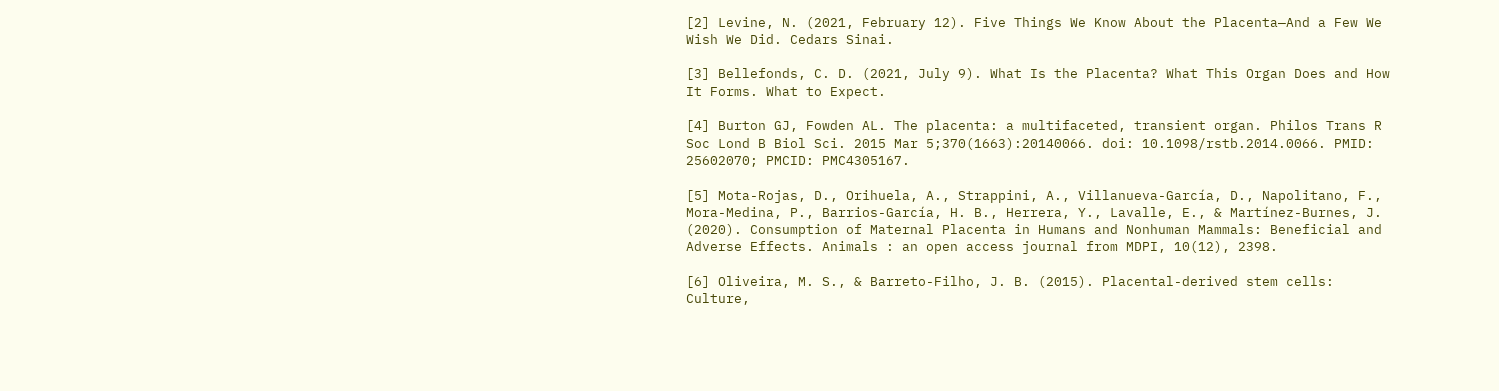[2] Levine, N. (2021, February 12). Five Things We Know About the Placenta—And a Few We Wish We Did. Cedars Sinai.

[3] Bellefonds, C. D. (2021, July 9). What Is the Placenta? What This Organ Does and How It Forms. What to Expect.

[4] Burton GJ, Fowden AL. The placenta: a multifaceted, transient organ. Philos Trans R Soc Lond B Biol Sci. 2015 Mar 5;370(1663):20140066. doi: 10.1098/rstb.2014.0066. PMID: 25602070; PMCID: PMC4305167.

[5] Mota-Rojas, D., Orihuela, A., Strappini, A., Villanueva-García, D., Napolitano, F., Mora-Medina, P., Barrios-García, H. B., Herrera, Y., Lavalle, E., & Martínez-Burnes, J. (2020). Consumption of Maternal Placenta in Humans and Nonhuman Mammals: Beneficial and Adverse Effects. Animals : an open access journal from MDPI, 10(12), 2398.

[6] Oliveira, M. S., & Barreto-Filho, J. B. (2015). Placental-derived stem cells: Culture,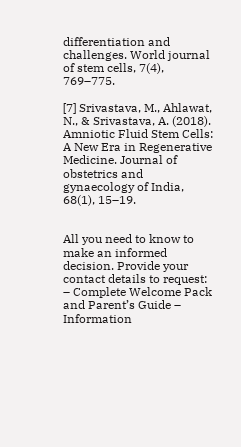differentiation and challenges. World journal of stem cells, 7(4), 769–775.

[7] Srivastava, M., Ahlawat, N., & Srivastava, A. (2018). Amniotic Fluid Stem Cells: A New Era in Regenerative Medicine. Journal of obstetrics and gynaecology of India, 68(1), 15–19.


All you need to know to make an informed decision. Provide your contact details to request: – Complete Welcome Pack and Parent’s Guide – Information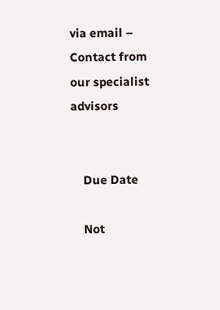via email – Contact from our specialist advisors


    Due Date

    Not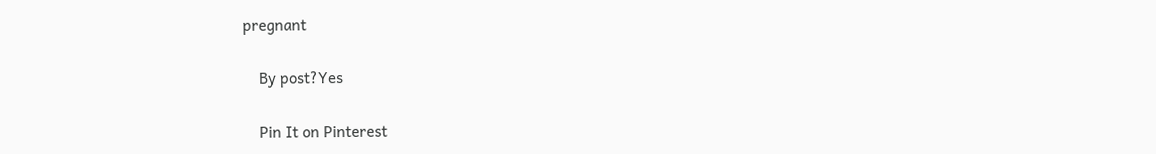pregnant

    By post?Yes

    Pin It on Pinterest